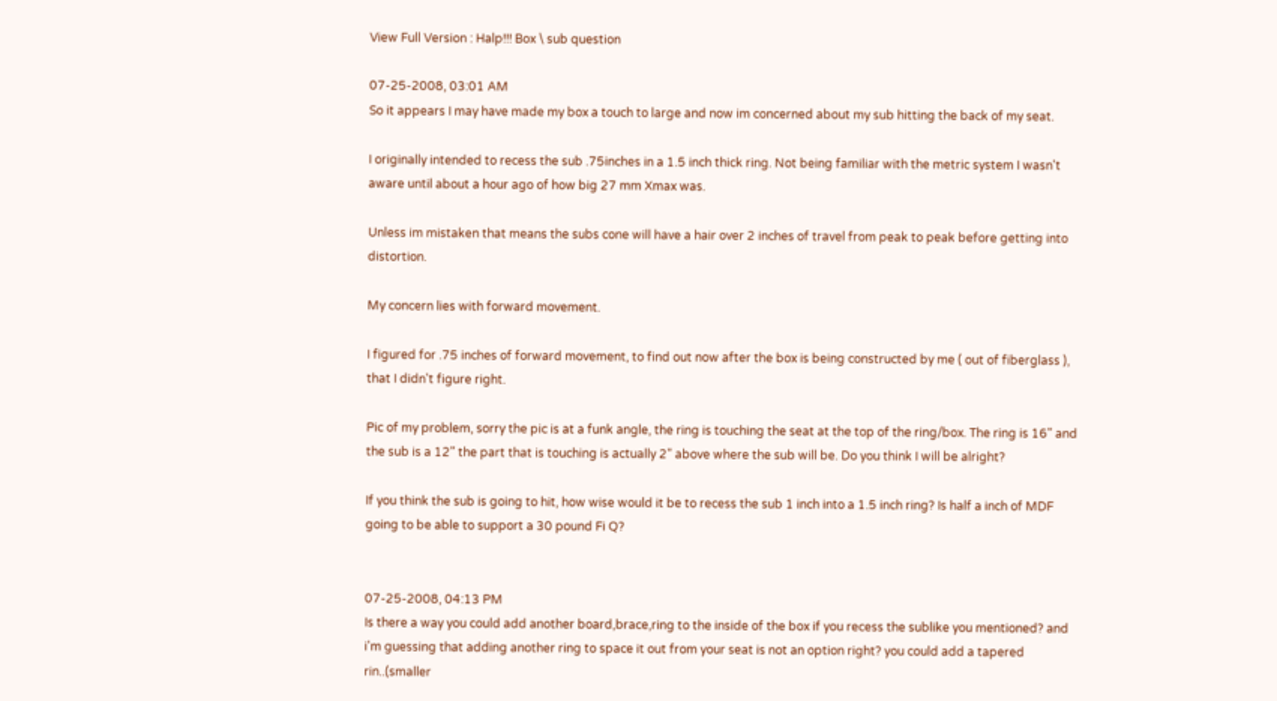View Full Version : Halp!!! Box \ sub question

07-25-2008, 03:01 AM
So it appears I may have made my box a touch to large and now im concerned about my sub hitting the back of my seat.

I originally intended to recess the sub .75inches in a 1.5 inch thick ring. Not being familiar with the metric system I wasn't aware until about a hour ago of how big 27 mm Xmax was.

Unless im mistaken that means the subs cone will have a hair over 2 inches of travel from peak to peak before getting into distortion.

My concern lies with forward movement.

I figured for .75 inches of forward movement, to find out now after the box is being constructed by me ( out of fiberglass ), that I didn't figure right.

Pic of my problem, sorry the pic is at a funk angle, the ring is touching the seat at the top of the ring/box. The ring is 16" and the sub is a 12" the part that is touching is actually 2" above where the sub will be. Do you think I will be alright?

If you think the sub is going to hit, how wise would it be to recess the sub 1 inch into a 1.5 inch ring? Is half a inch of MDF going to be able to support a 30 pound Fi Q?


07-25-2008, 04:13 PM
Is there a way you could add another board,brace,ring to the inside of the box if you recess the sublike you mentioned? and i'm guessing that adding another ring to space it out from your seat is not an option right? you could add a tapered rin..(smaller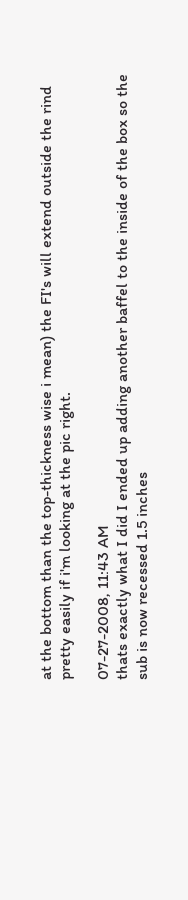at the bottom than the top-thickness wise i mean) the FI's will extend outside the rind pretty easily if i'm looking at the pic right.

07-27-2008, 11:43 AM
thats exactly what I did I ended up adding another baffel to the inside of the box so the sub is now recessed 1.5 inches